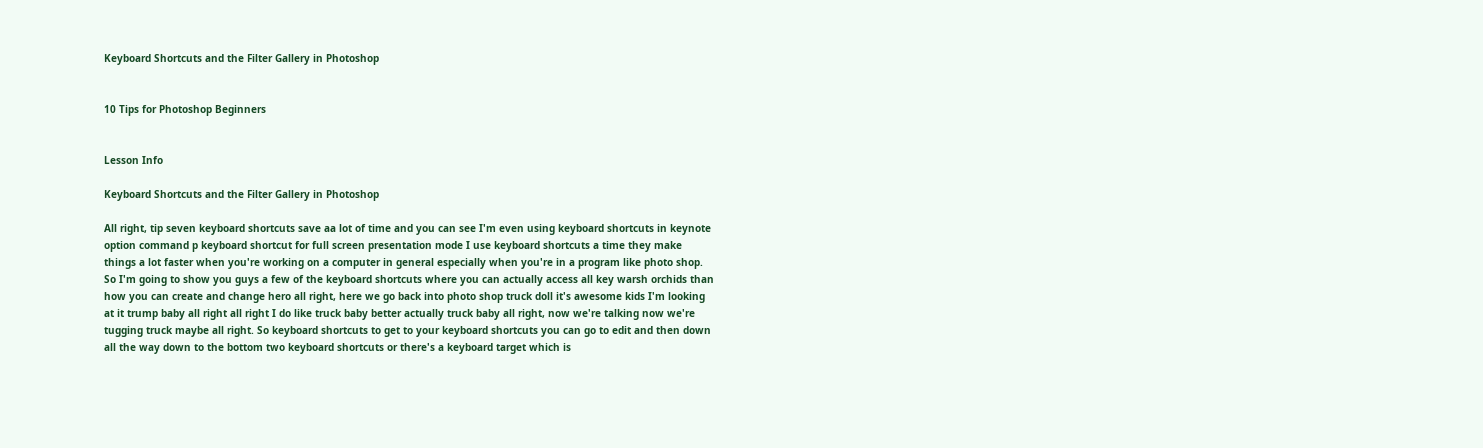Keyboard Shortcuts and the Filter Gallery in Photoshop


10 Tips for Photoshop Beginners


Lesson Info

Keyboard Shortcuts and the Filter Gallery in Photoshop

All right, tip seven keyboard shortcuts save aa lot of time and you can see I'm even using keyboard shortcuts in keynote option command p keyboard shortcut for full screen presentation mode I use keyboard shortcuts a time they make things a lot faster when you're working on a computer in general especially when you're in a program like photo shop. So I'm going to show you guys a few of the keyboard shortcuts where you can actually access all key warsh orchids than how you can create and change hero all right, here we go back into photo shop truck doll it's awesome kids I'm looking at it trump baby all right all right I do like truck baby better actually truck baby all right, now we're talking now we're tugging truck maybe all right. So keyboard shortcuts to get to your keyboard shortcuts you can go to edit and then down all the way down to the bottom two keyboard shortcuts or there's a keyboard target which is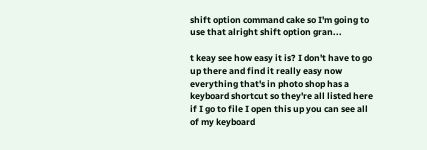shift option command cake so I'm going to use that alright shift option gran...

t keay see how easy it is? I don't have to go up there and find it really easy now everything that's in photo shop has a keyboard shortcut so they're all listed here if I go to file I open this up you can see all of my keyboard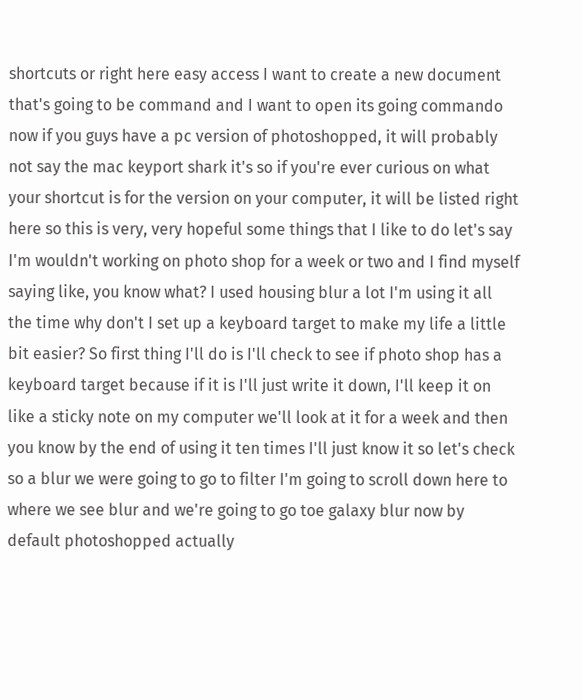shortcuts or right here easy access I want to create a new document that's going to be command and I want to open its going commando now if you guys have a pc version of photoshopped, it will probably not say the mac keyport shark it's so if you're ever curious on what your shortcut is for the version on your computer, it will be listed right here so this is very, very hopeful some things that I like to do let's say I'm wouldn't working on photo shop for a week or two and I find myself saying like, you know what? I used housing blur a lot I'm using it all the time why don't I set up a keyboard target to make my life a little bit easier? So first thing I'll do is I'll check to see if photo shop has a keyboard target because if it is I'll just write it down, I'll keep it on like a sticky note on my computer we'll look at it for a week and then you know by the end of using it ten times I'll just know it so let's check so a blur we were going to go to filter I'm going to scroll down here to where we see blur and we're going to go toe galaxy blur now by default photoshopped actually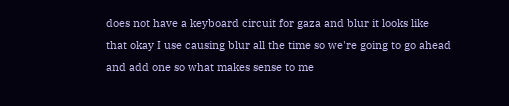does not have a keyboard circuit for gaza and blur it looks like that okay I use causing blur all the time so we're going to go ahead and add one so what makes sense to me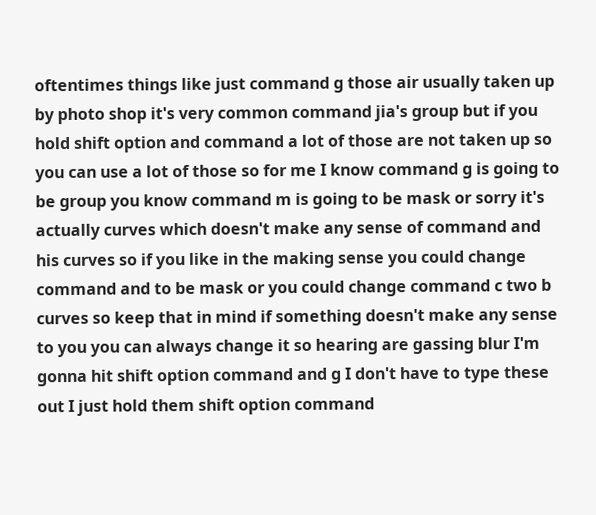oftentimes things like just command g those air usually taken up by photo shop it's very common command jia's group but if you hold shift option and command a lot of those are not taken up so you can use a lot of those so for me I know command g is going to be group you know command m is going to be mask or sorry it's actually curves which doesn't make any sense of command and his curves so if you like in the making sense you could change command and to be mask or you could change command c two b curves so keep that in mind if something doesn't make any sense to you you can always change it so hearing are gassing blur I'm gonna hit shift option command and g I don't have to type these out I just hold them shift option command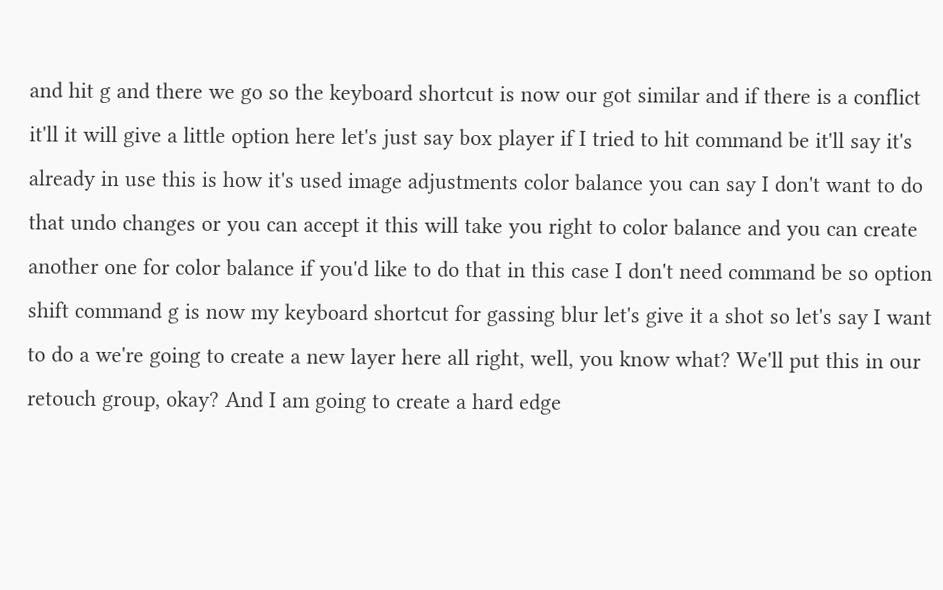and hit g and there we go so the keyboard shortcut is now our got similar and if there is a conflict it'll it will give a little option here let's just say box player if I tried to hit command be it'll say it's already in use this is how it's used image adjustments color balance you can say I don't want to do that undo changes or you can accept it this will take you right to color balance and you can create another one for color balance if you'd like to do that in this case I don't need command be so option shift command g is now my keyboard shortcut for gassing blur let's give it a shot so let's say I want to do a we're going to create a new layer here all right, well, you know what? We'll put this in our retouch group, okay? And I am going to create a hard edge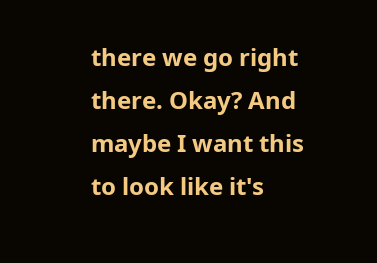there we go right there. Okay? And maybe I want this to look like it's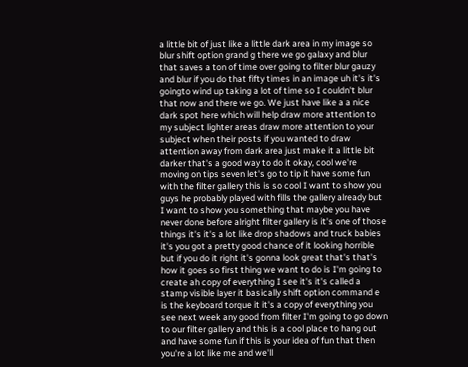a little bit of just like a little dark area in my image so blur shift option grand g there we go galaxy and blur that saves a ton of time over going to filter blur gauzy and blur if you do that fifty times in an image uh it's it's goingto wind up taking a lot of time so I couldn't blur that now and there we go. We just have like a a nice dark spot here which will help draw more attention to my subject lighter areas draw more attention to your subject when their posts if you wanted to draw attention away from dark area just make it a little bit darker that's a good way to do it okay, cool we're moving on tips seven let's go to tip it have some fun with the filter gallery this is so cool I want to show you guys he probably played with fills the gallery already but I want to show you something that maybe you have never done before alright filter gallery is it's one of those things it's it's a lot like drop shadows and truck babies it's you got a pretty good chance of it looking horrible but if you do it right it's gonna look great that's that's how it goes so first thing we want to do is I'm going to create ah copy of everything I see it's it's called a stamp visible layer it basically shift option command e is the keyboard torque it it's a copy of everything you see next week any good from filter I'm going to go down to our filter gallery and this is a cool place to hang out and have some fun if this is your idea of fun that then you're a lot like me and we'll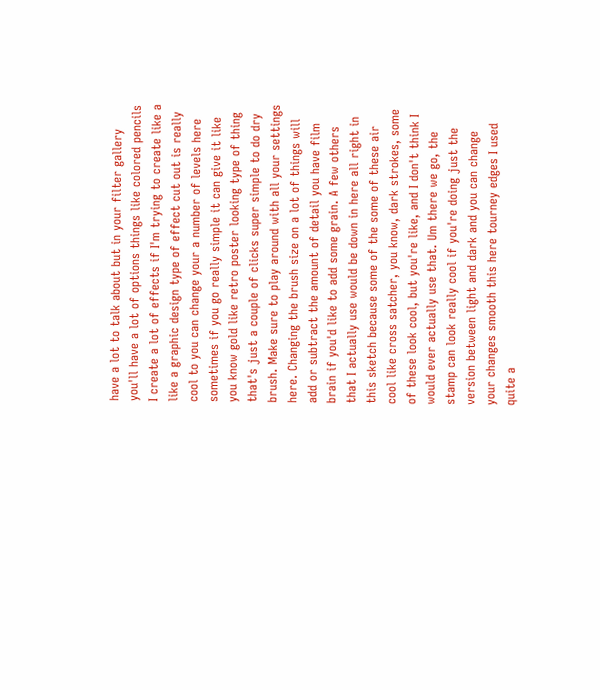have a lot to talk about but in your filter gallery you'll have a lot of options things like colored pencils I create a lot of effects if I'm trying to create like a like a graphic design type of effect cut out is really cool to you can change your a number of levels here sometimes if you go really simple it can give it like you know gold like retro poster looking type of thing that's just a couple of clicks super simple to do dry brush. Make sure to play around with all your settings here. Changing the brush size on a lot of things will add or subtract the amount of detail you have film brain if you'd like to add some grain. A few others that I actually use would be down in here all right in this sketch because some of the some of these air cool like cross satcher, you know, dark strokes, some of these look cool, but you're like, and I don't think I would ever actually use that. Um there we go, the stamp can look really cool if you're doing just the version between light and dark and you can change your changes smooth this here tourney edges I used quite a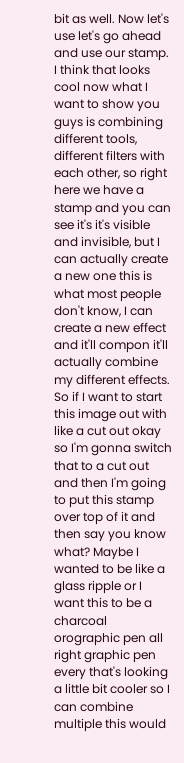bit as well. Now let's use let's go ahead and use our stamp. I think that looks cool now what I want to show you guys is combining different tools, different filters with each other, so right here we have a stamp and you can see it's it's visible and invisible, but I can actually create a new one this is what most people don't know, I can create a new effect and it'll compon it'll actually combine my different effects. So if I want to start this image out with like a cut out okay so I'm gonna switch that to a cut out and then I'm going to put this stamp over top of it and then say you know what? Maybe I wanted to be like a glass ripple or I want this to be a charcoal orographic pen all right graphic pen every that's looking a little bit cooler so I can combine multiple this would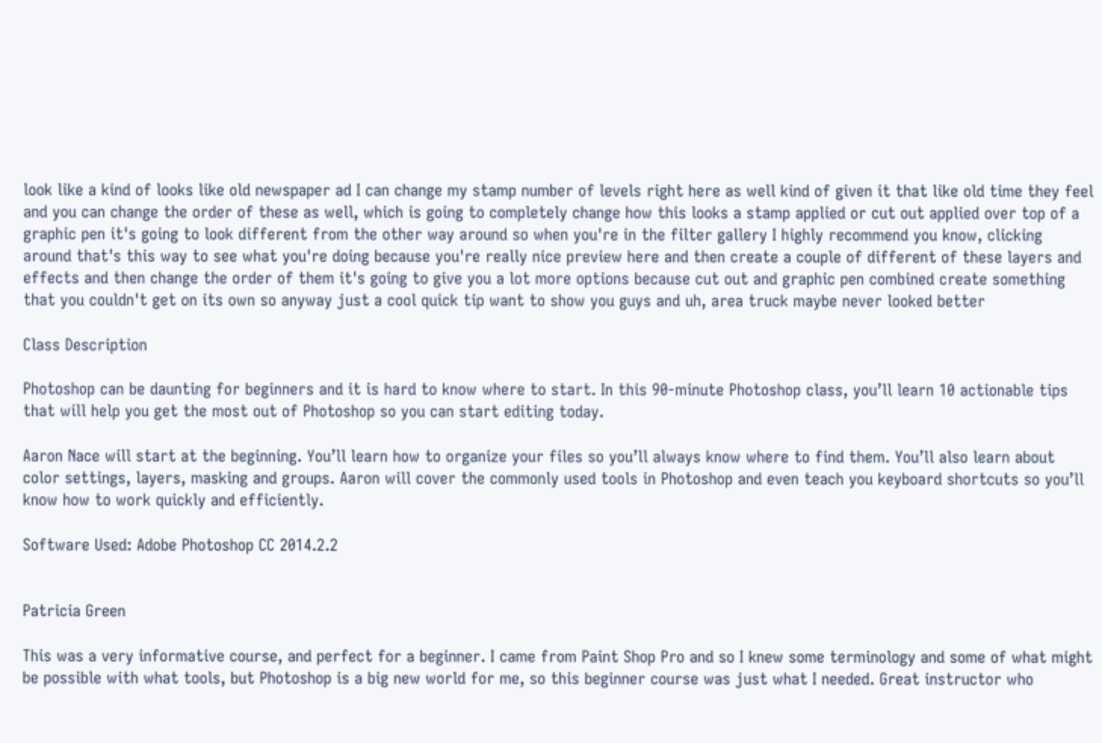look like a kind of looks like old newspaper ad I can change my stamp number of levels right here as well kind of given it that like old time they feel and you can change the order of these as well, which is going to completely change how this looks a stamp applied or cut out applied over top of a graphic pen it's going to look different from the other way around so when you're in the filter gallery I highly recommend you know, clicking around that's this way to see what you're doing because you're really nice preview here and then create a couple of different of these layers and effects and then change the order of them it's going to give you a lot more options because cut out and graphic pen combined create something that you couldn't get on its own so anyway just a cool quick tip want to show you guys and uh, area truck maybe never looked better

Class Description

Photoshop can be daunting for beginners and it is hard to know where to start. In this 90-minute Photoshop class, you’ll learn 10 actionable tips that will help you get the most out of Photoshop so you can start editing today.

Aaron Nace will start at the beginning. You’ll learn how to organize your files so you’ll always know where to find them. You’ll also learn about color settings, layers, masking and groups. Aaron will cover the commonly used tools in Photoshop and even teach you keyboard shortcuts so you’ll know how to work quickly and efficiently.

Software Used: Adobe Photoshop CC 2014.2.2


Patricia Green

This was a very informative course, and perfect for a beginner. I came from Paint Shop Pro and so I knew some terminology and some of what might be possible with what tools, but Photoshop is a big new world for me, so this beginner course was just what I needed. Great instructor who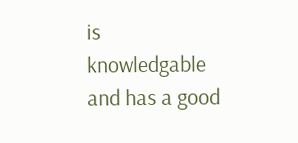is knowledgable and has a good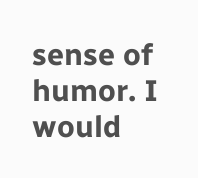sense of humor. I would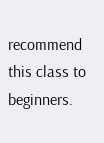recommend this class to beginners.